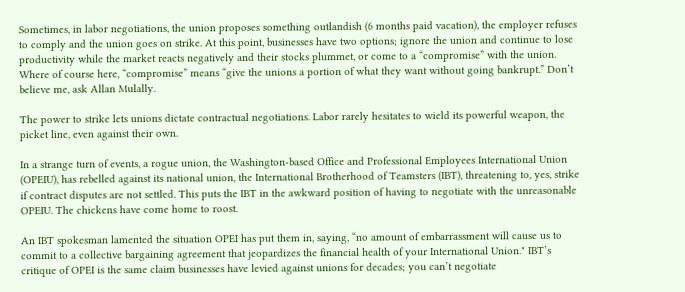Sometimes, in labor negotiations, the union proposes something outlandish (6 months paid vacation), the employer refuses to comply and the union goes on strike. At this point, businesses have two options; ignore the union and continue to lose productivity while the market reacts negatively and their stocks plummet, or come to a “compromise” with the union. Where of course here, “compromise” means “give the unions a portion of what they want without going bankrupt.” Don’t believe me, ask Allan Mulally.

The power to strike lets unions dictate contractual negotiations. Labor rarely hesitates to wield its powerful weapon, the picket line, even against their own.

In a strange turn of events, a rogue union, the Washington-based Office and Professional Employees International Union (OPEIU), has rebelled against its national union, the International Brotherhood of Teamsters (IBT), threatening to, yes, strike if contract disputes are not settled. This puts the IBT in the awkward position of having to negotiate with the unreasonable OPEIU. The chickens have come home to roost.

An IBT spokesman lamented the situation OPEI has put them in, saying, “no amount of embarrassment will cause us to commit to a collective bargaining agreement that jeopardizes the financial health of your International Union." IBT’s critique of OPEI is the same claim businesses have levied against unions for decades; you can’t negotiate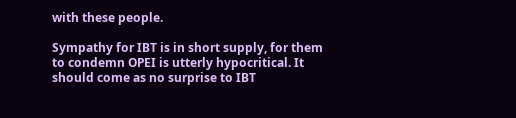with these people.

Sympathy for IBT is in short supply, for them to condemn OPEI is utterly hypocritical. It should come as no surprise to IBT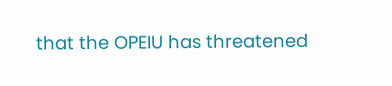that the OPEIU has threatened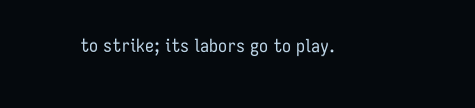to strike; its labors go to play.